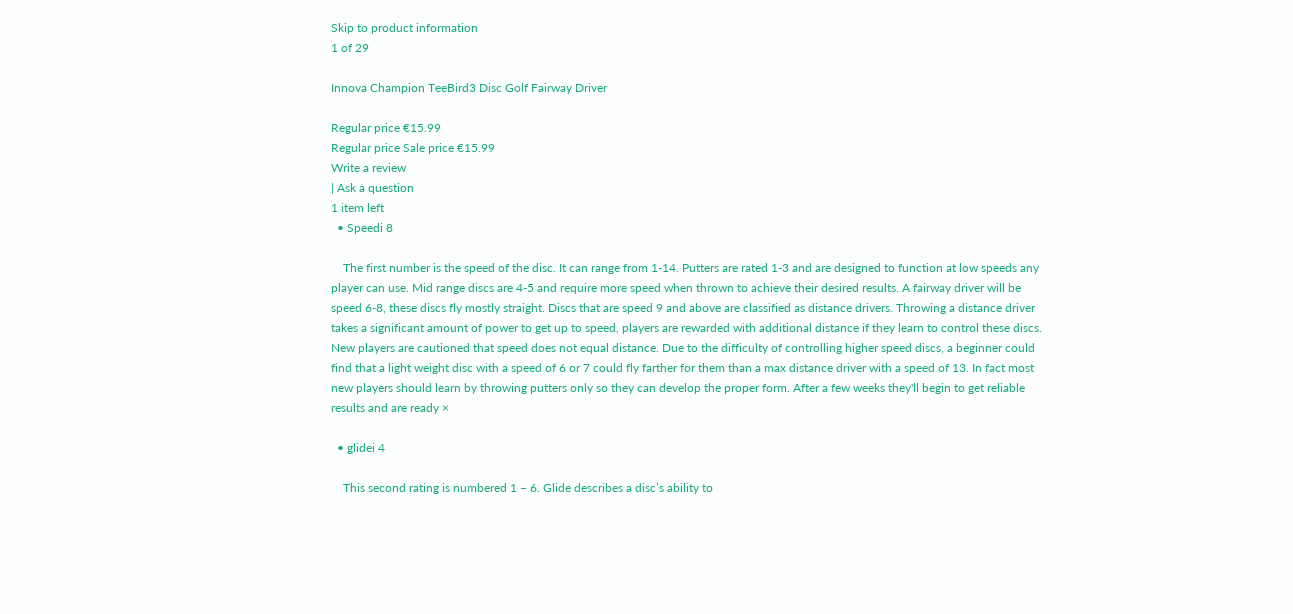Skip to product information
1 of 29

Innova Champion TeeBird3 Disc Golf Fairway Driver

Regular price €15.99
Regular price Sale price €15.99
Write a review
| Ask a question
1 item left
  • Speedi 8

    The first number is the speed of the disc. It can range from 1-14. Putters are rated 1-3 and are designed to function at low speeds any player can use. Mid range discs are 4-5 and require more speed when thrown to achieve their desired results. A fairway driver will be speed 6-8, these discs fly mostly straight. Discs that are speed 9 and above are classified as distance drivers. Throwing a distance driver takes a significant amount of power to get up to speed, players are rewarded with additional distance if they learn to control these discs. New players are cautioned that speed does not equal distance. Due to the difficulty of controlling higher speed discs, a beginner could find that a light weight disc with a speed of 6 or 7 could fly farther for them than a max distance driver with a speed of 13. In fact most new players should learn by throwing putters only so they can develop the proper form. After a few weeks they'll begin to get reliable results and are ready ×

  • glidei 4

    This second rating is numbered 1 – 6. Glide describes a disc’s ability to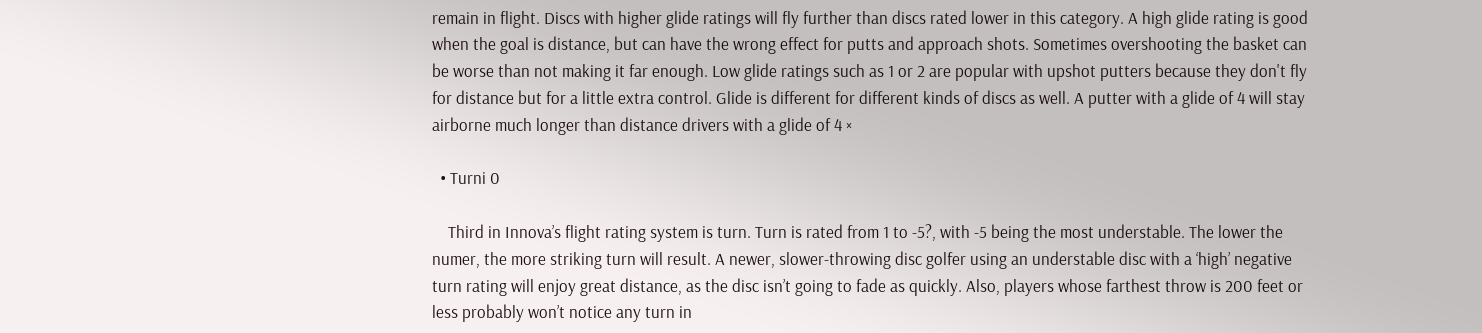remain in flight. Discs with higher glide ratings will fly further than discs rated lower in this category. A high glide rating is good when the goal is distance, but can have the wrong effect for putts and approach shots. Sometimes overshooting the basket can be worse than not making it far enough. Low glide ratings such as 1 or 2 are popular with upshot putters because they don't fly for distance but for a little extra control. Glide is different for different kinds of discs as well. A putter with a glide of 4 will stay airborne much longer than distance drivers with a glide of 4 ×

  • Turni 0

    Third in Innova’s flight rating system is turn. Turn is rated from 1 to -5?, with -5 being the most understable. The lower the numer, the more striking turn will result. A newer, slower-throwing disc golfer using an understable disc with a ‘high’ negative turn rating will enjoy great distance, as the disc isn’t going to fade as quickly. Also, players whose farthest throw is 200 feet or less probably won’t notice any turn in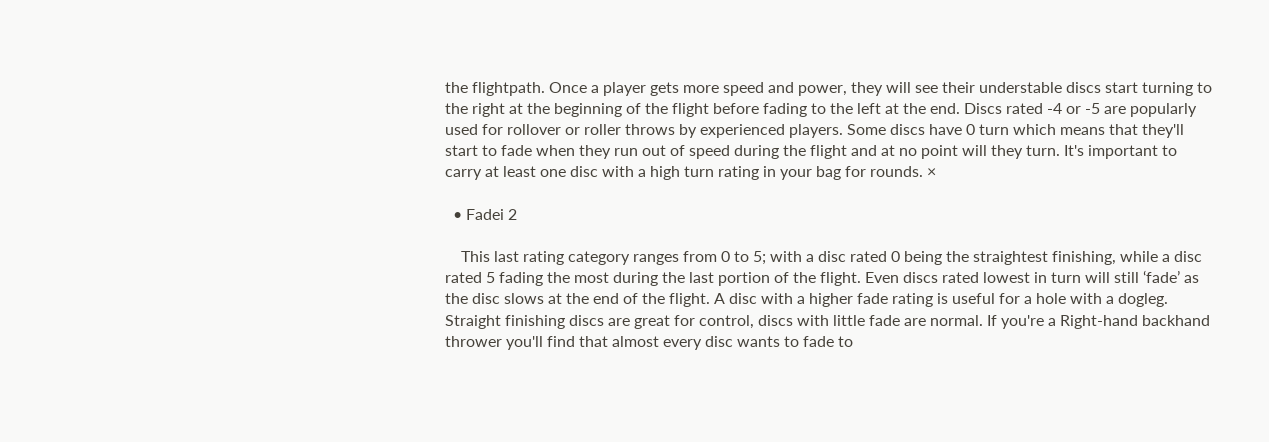the flightpath. Once a player gets more speed and power, they will see their understable discs start turning to the right at the beginning of the flight before fading to the left at the end. Discs rated -4 or -5 are popularly used for rollover or roller throws by experienced players. Some discs have 0 turn which means that they'll start to fade when they run out of speed during the flight and at no point will they turn. It's important to carry at least one disc with a high turn rating in your bag for rounds. ×

  • Fadei 2

    This last rating category ranges from 0 to 5; with a disc rated 0 being the straightest finishing, while a disc rated 5 fading the most during the last portion of the flight. Even discs rated lowest in turn will still ‘fade’ as the disc slows at the end of the flight. A disc with a higher fade rating is useful for a hole with a dogleg. Straight finishing discs are great for control, discs with little fade are normal. If you're a Right-hand backhand thrower you'll find that almost every disc wants to fade to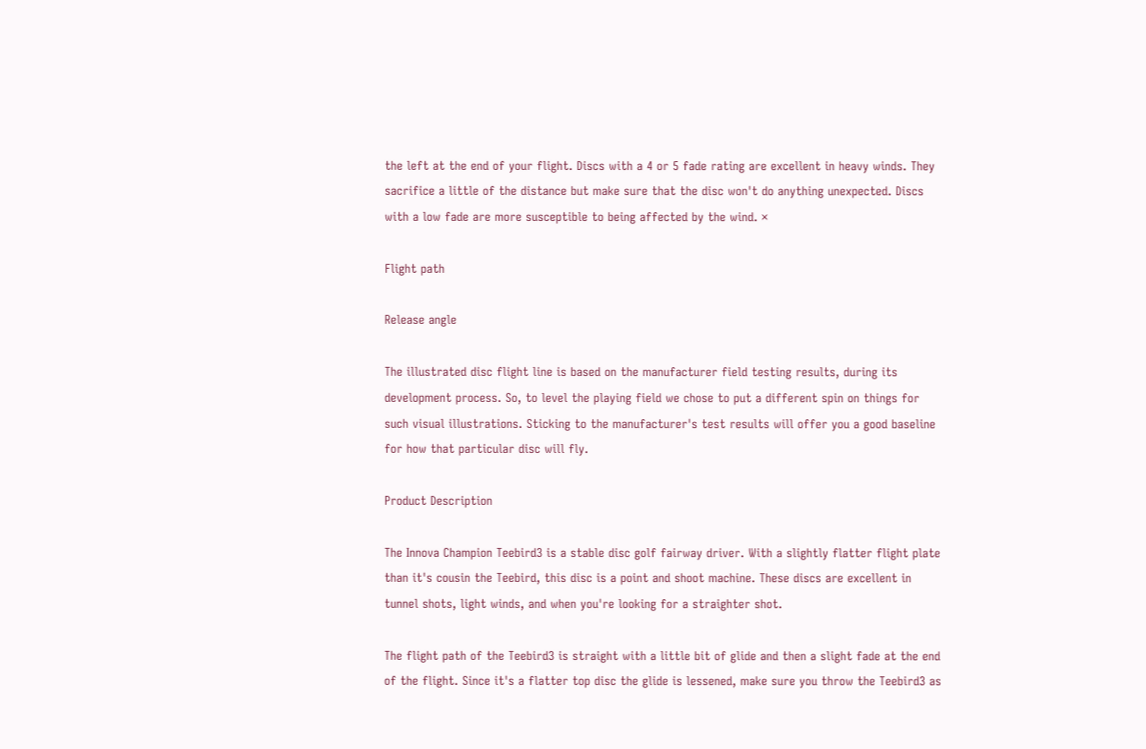the left at the end of your flight. Discs with a 4 or 5 fade rating are excellent in heavy winds. They sacrifice a little of the distance but make sure that the disc won't do anything unexpected. Discs with a low fade are more susceptible to being affected by the wind. ×

Flight path

Release angle

The illustrated disc flight line is based on the manufacturer field testing results, during its development process. So, to level the playing field we chose to put a different spin on things for such visual illustrations. Sticking to the manufacturer's test results will offer you a good baseline for how that particular disc will fly.

Product Description

The Innova Champion Teebird3 is a stable disc golf fairway driver. With a slightly flatter flight plate than it's cousin the Teebird, this disc is a point and shoot machine. These discs are excellent in tunnel shots, light winds, and when you're looking for a straighter shot.

The flight path of the Teebird3 is straight with a little bit of glide and then a slight fade at the end of the flight. Since it's a flatter top disc the glide is lessened, make sure you throw the Teebird3 as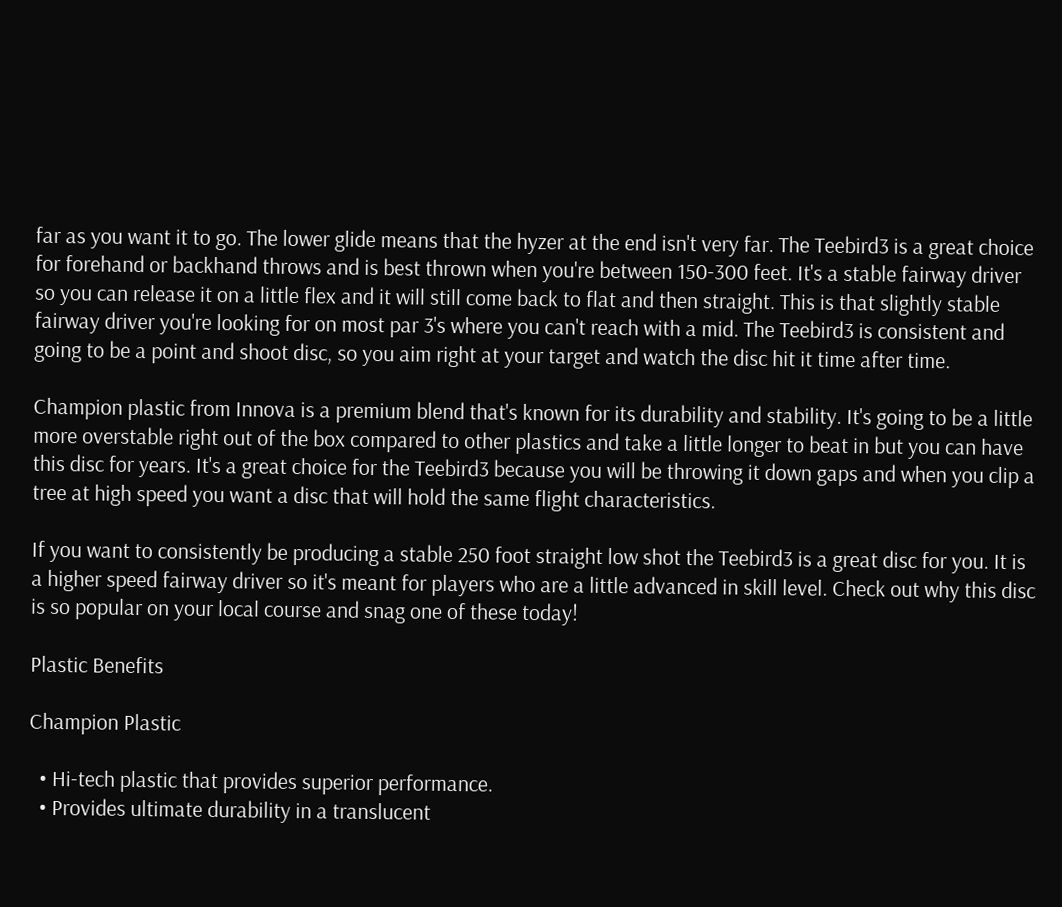far as you want it to go. The lower glide means that the hyzer at the end isn't very far. The Teebird3 is a great choice for forehand or backhand throws and is best thrown when you're between 150-300 feet. It's a stable fairway driver so you can release it on a little flex and it will still come back to flat and then straight. This is that slightly stable fairway driver you're looking for on most par 3's where you can't reach with a mid. The Teebird3 is consistent and going to be a point and shoot disc, so you aim right at your target and watch the disc hit it time after time.

Champion plastic from Innova is a premium blend that's known for its durability and stability. It's going to be a little more overstable right out of the box compared to other plastics and take a little longer to beat in but you can have this disc for years. It's a great choice for the Teebird3 because you will be throwing it down gaps and when you clip a tree at high speed you want a disc that will hold the same flight characteristics.

If you want to consistently be producing a stable 250 foot straight low shot the Teebird3 is a great disc for you. It is a higher speed fairway driver so it's meant for players who are a little advanced in skill level. Check out why this disc is so popular on your local course and snag one of these today!

Plastic Benefits

Champion Plastic

  • Hi-tech plastic that provides superior performance.
  • Provides ultimate durability in a translucent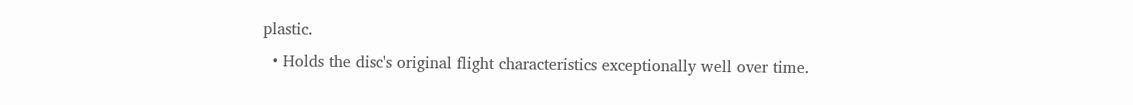plastic.
  • Holds the disc's original flight characteristics exceptionally well over time.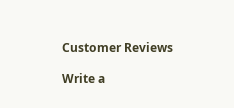Customer Reviews

Write a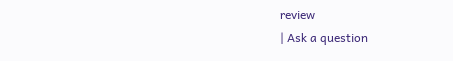review
| Ask a question